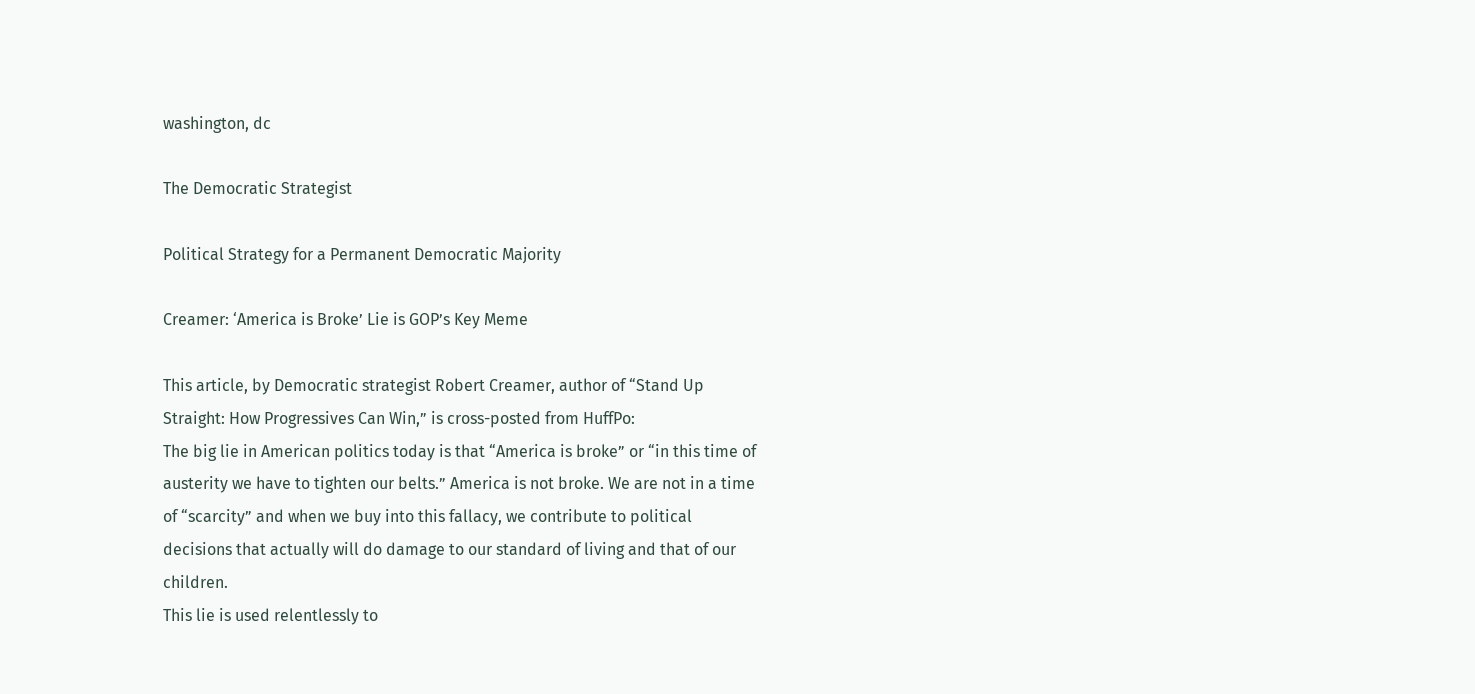washington, dc

The Democratic Strategist

Political Strategy for a Permanent Democratic Majority

Creamer: ‘America is Broke’ Lie is GOP’s Key Meme

This article, by Democratic strategist Robert Creamer, author of “Stand Up Straight: How Progressives Can Win,” is cross-posted from HuffPo:
The big lie in American politics today is that “America is broke” or “in this time of austerity we have to tighten our belts.” America is not broke. We are not in a time of “scarcity” and when we buy into this fallacy, we contribute to political decisions that actually will do damage to our standard of living and that of our children.
This lie is used relentlessly to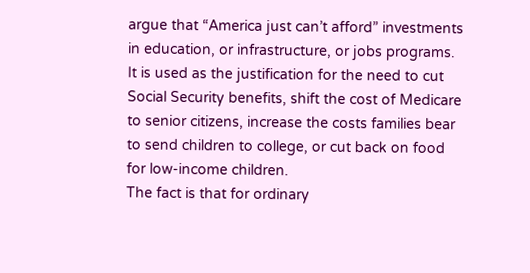argue that “America just can’t afford” investments in education, or infrastructure, or jobs programs. It is used as the justification for the need to cut Social Security benefits, shift the cost of Medicare to senior citizens, increase the costs families bear to send children to college, or cut back on food for low-income children.
The fact is that for ordinary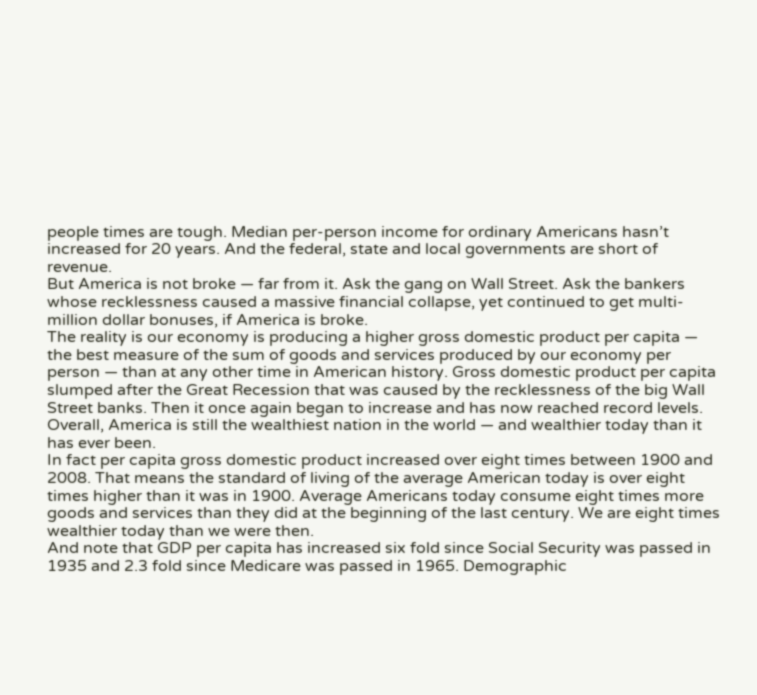people times are tough. Median per-person income for ordinary Americans hasn’t increased for 20 years. And the federal, state and local governments are short of revenue.
But America is not broke — far from it. Ask the gang on Wall Street. Ask the bankers whose recklessness caused a massive financial collapse, yet continued to get multi-million dollar bonuses, if America is broke.
The reality is our economy is producing a higher gross domestic product per capita — the best measure of the sum of goods and services produced by our economy per person — than at any other time in American history. Gross domestic product per capita slumped after the Great Recession that was caused by the recklessness of the big Wall Street banks. Then it once again began to increase and has now reached record levels.
Overall, America is still the wealthiest nation in the world — and wealthier today than it has ever been.
In fact per capita gross domestic product increased over eight times between 1900 and 2008. That means the standard of living of the average American today is over eight times higher than it was in 1900. Average Americans today consume eight times more goods and services than they did at the beginning of the last century. We are eight times wealthier today than we were then.
And note that GDP per capita has increased six fold since Social Security was passed in 1935 and 2.3 fold since Medicare was passed in 1965. Demographic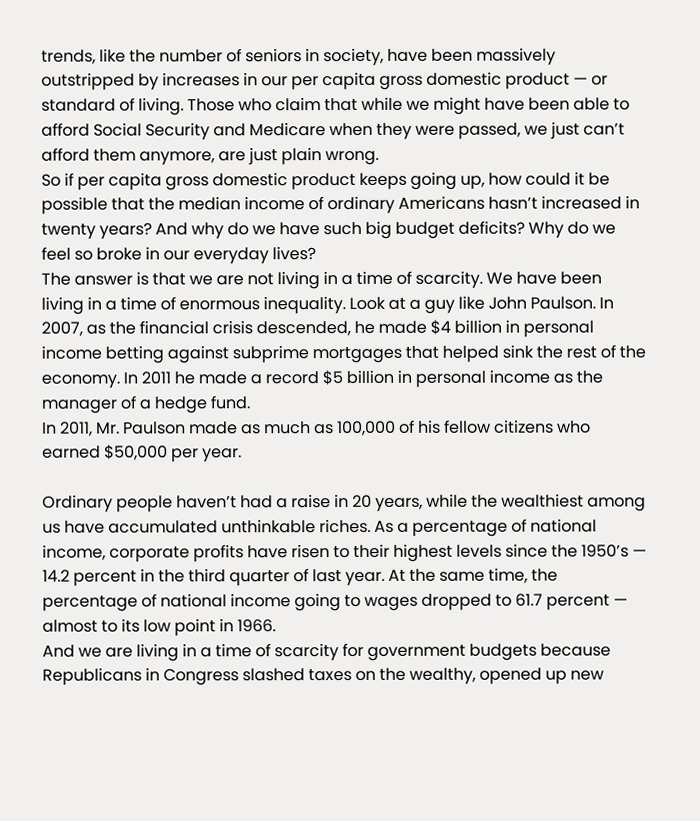trends, like the number of seniors in society, have been massively outstripped by increases in our per capita gross domestic product — or standard of living. Those who claim that while we might have been able to afford Social Security and Medicare when they were passed, we just can’t afford them anymore, are just plain wrong.
So if per capita gross domestic product keeps going up, how could it be possible that the median income of ordinary Americans hasn’t increased in twenty years? And why do we have such big budget deficits? Why do we feel so broke in our everyday lives?
The answer is that we are not living in a time of scarcity. We have been living in a time of enormous inequality. Look at a guy like John Paulson. In 2007, as the financial crisis descended, he made $4 billion in personal income betting against subprime mortgages that helped sink the rest of the economy. In 2011 he made a record $5 billion in personal income as the manager of a hedge fund.
In 2011, Mr. Paulson made as much as 100,000 of his fellow citizens who earned $50,000 per year.

Ordinary people haven’t had a raise in 20 years, while the wealthiest among us have accumulated unthinkable riches. As a percentage of national income, corporate profits have risen to their highest levels since the 1950’s — 14.2 percent in the third quarter of last year. At the same time, the percentage of national income going to wages dropped to 61.7 percent — almost to its low point in 1966.
And we are living in a time of scarcity for government budgets because Republicans in Congress slashed taxes on the wealthy, opened up new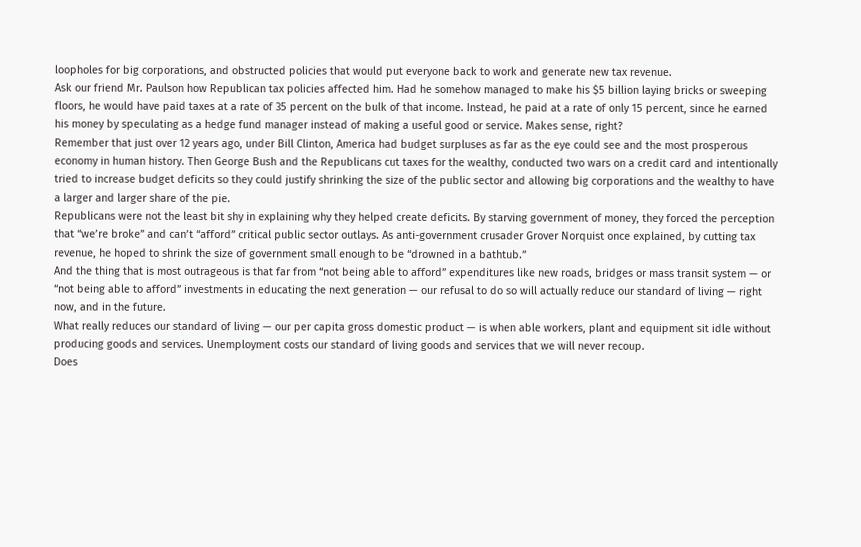loopholes for big corporations, and obstructed policies that would put everyone back to work and generate new tax revenue.
Ask our friend Mr. Paulson how Republican tax policies affected him. Had he somehow managed to make his $5 billion laying bricks or sweeping floors, he would have paid taxes at a rate of 35 percent on the bulk of that income. Instead, he paid at a rate of only 15 percent, since he earned his money by speculating as a hedge fund manager instead of making a useful good or service. Makes sense, right?
Remember that just over 12 years ago, under Bill Clinton, America had budget surpluses as far as the eye could see and the most prosperous economy in human history. Then George Bush and the Republicans cut taxes for the wealthy, conducted two wars on a credit card and intentionally tried to increase budget deficits so they could justify shrinking the size of the public sector and allowing big corporations and the wealthy to have a larger and larger share of the pie.
Republicans were not the least bit shy in explaining why they helped create deficits. By starving government of money, they forced the perception that “we’re broke” and can’t “afford” critical public sector outlays. As anti-government crusader Grover Norquist once explained, by cutting tax revenue, he hoped to shrink the size of government small enough to be “drowned in a bathtub.”
And the thing that is most outrageous is that far from “not being able to afford” expenditures like new roads, bridges or mass transit system — or “not being able to afford” investments in educating the next generation — our refusal to do so will actually reduce our standard of living — right now, and in the future.
What really reduces our standard of living — our per capita gross domestic product — is when able workers, plant and equipment sit idle without producing goods and services. Unemployment costs our standard of living goods and services that we will never recoup.
Does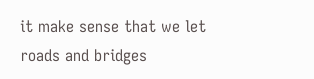it make sense that we let roads and bridges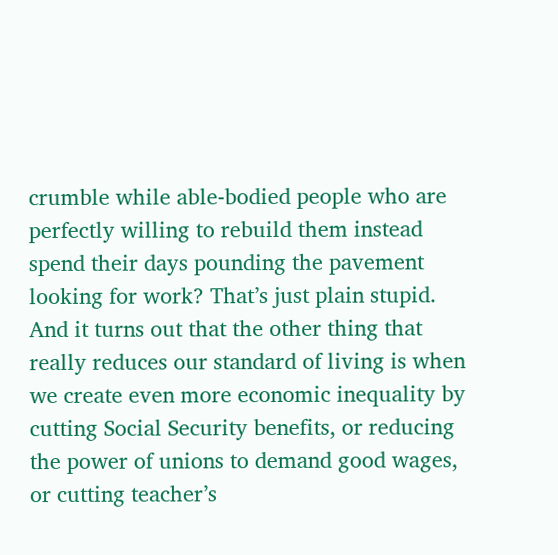crumble while able-bodied people who are perfectly willing to rebuild them instead spend their days pounding the pavement looking for work? That’s just plain stupid.
And it turns out that the other thing that really reduces our standard of living is when we create even more economic inequality by cutting Social Security benefits, or reducing the power of unions to demand good wages, or cutting teacher’s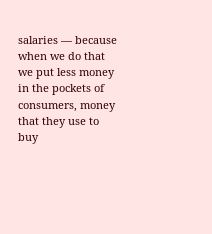salaries — because when we do that we put less money in the pockets of consumers, money that they use to buy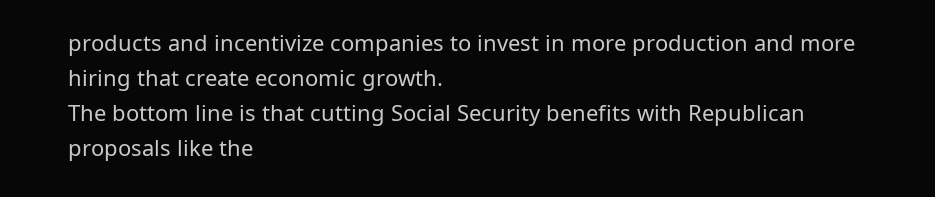products and incentivize companies to invest in more production and more hiring that create economic growth.
The bottom line is that cutting Social Security benefits with Republican proposals like the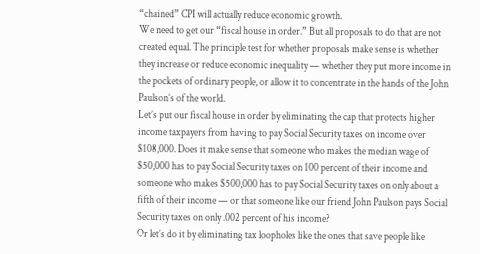“chained” CPI will actually reduce economic growth.
We need to get our “fiscal house in order.” But all proposals to do that are not created equal. The principle test for whether proposals make sense is whether they increase or reduce economic inequality — whether they put more income in the pockets of ordinary people, or allow it to concentrate in the hands of the John Paulson’s of the world.
Let’s put our fiscal house in order by eliminating the cap that protects higher income taxpayers from having to pay Social Security taxes on income over $108,000. Does it make sense that someone who makes the median wage of $50,000 has to pay Social Security taxes on 100 percent of their income and someone who makes $500,000 has to pay Social Security taxes on only about a fifth of their income — or that someone like our friend John Paulson pays Social Security taxes on only .002 percent of his income?
Or let’s do it by eliminating tax loopholes like the ones that save people like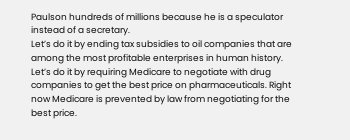Paulson hundreds of millions because he is a speculator instead of a secretary.
Let’s do it by ending tax subsidies to oil companies that are among the most profitable enterprises in human history.
Let’s do it by requiring Medicare to negotiate with drug companies to get the best price on pharmaceuticals. Right now Medicare is prevented by law from negotiating for the best price.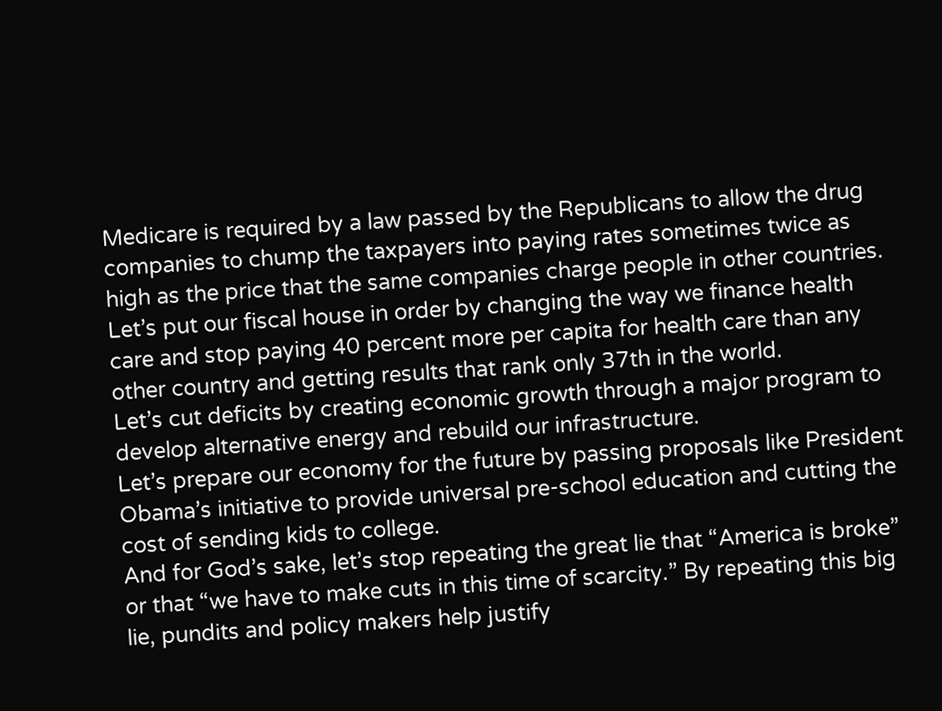Medicare is required by a law passed by the Republicans to allow the drug companies to chump the taxpayers into paying rates sometimes twice as high as the price that the same companies charge people in other countries.
Let’s put our fiscal house in order by changing the way we finance health care and stop paying 40 percent more per capita for health care than any other country and getting results that rank only 37th in the world.
Let’s cut deficits by creating economic growth through a major program to develop alternative energy and rebuild our infrastructure.
Let’s prepare our economy for the future by passing proposals like President Obama’s initiative to provide universal pre-school education and cutting the cost of sending kids to college.
And for God’s sake, let’s stop repeating the great lie that “America is broke” or that “we have to make cuts in this time of scarcity.” By repeating this big lie, pundits and policy makers help justify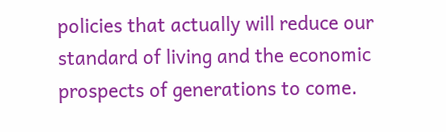policies that actually will reduce our standard of living and the economic prospects of generations to come.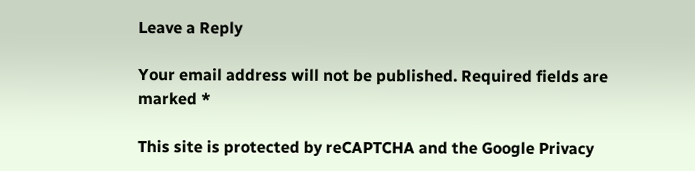Leave a Reply

Your email address will not be published. Required fields are marked *

This site is protected by reCAPTCHA and the Google Privacy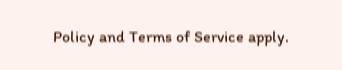Policy and Terms of Service apply.